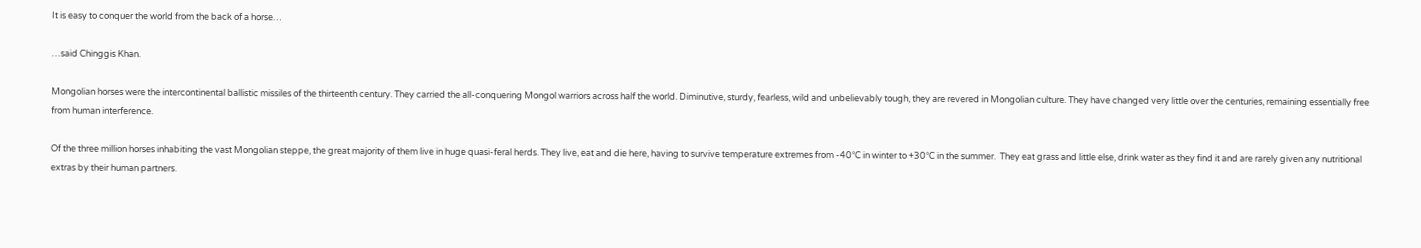It is easy to conquer the world from the back of a horse…

…said Chinggis Khan.

Mongolian horses were the intercontinental ballistic missiles of the thirteenth century. They carried the all-conquering Mongol warriors across half the world. Diminutive, sturdy, fearless, wild and unbelievably tough, they are revered in Mongolian culture. They have changed very little over the centuries, remaining essentially free from human interference.

Of the three million horses inhabiting the vast Mongolian steppe, the great majority of them live in huge quasi-feral herds. They live, eat and die here, having to survive temperature extremes from -40°C in winter to +30°C in the summer.  They eat grass and little else, drink water as they find it and are rarely given any nutritional extras by their human partners.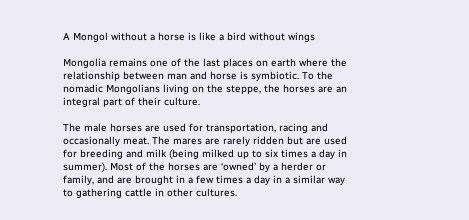A Mongol without a horse is like a bird without wings

Mongolia remains one of the last places on earth where the relationship between man and horse is symbiotic. To the nomadic Mongolians living on the steppe, the horses are an integral part of their culture.

The male horses are used for transportation, racing and occasionally meat. The mares are rarely ridden but are used for breeding and milk (being milked up to six times a day in summer). Most of the horses are ‘owned’ by a herder or family, and are brought in a few times a day in a similar way to gathering cattle in other cultures.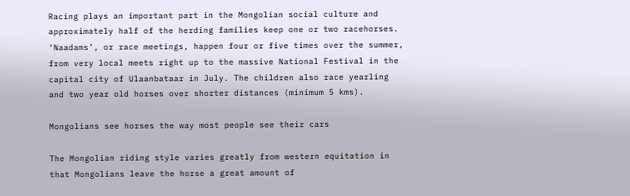Racing plays an important part in the Mongolian social culture and approximately half of the herding families keep one or two racehorses. ‘Naadams’, or race meetings, happen four or five times over the summer, from very local meets right up to the massive National Festival in the capital city of Ulaanbataar in July. The children also race yearling and two year old horses over shorter distances (minimum 5 kms).

Mongolians see horses the way most people see their cars

The Mongolian riding style varies greatly from western equitation in that Mongolians leave the horse a great amount of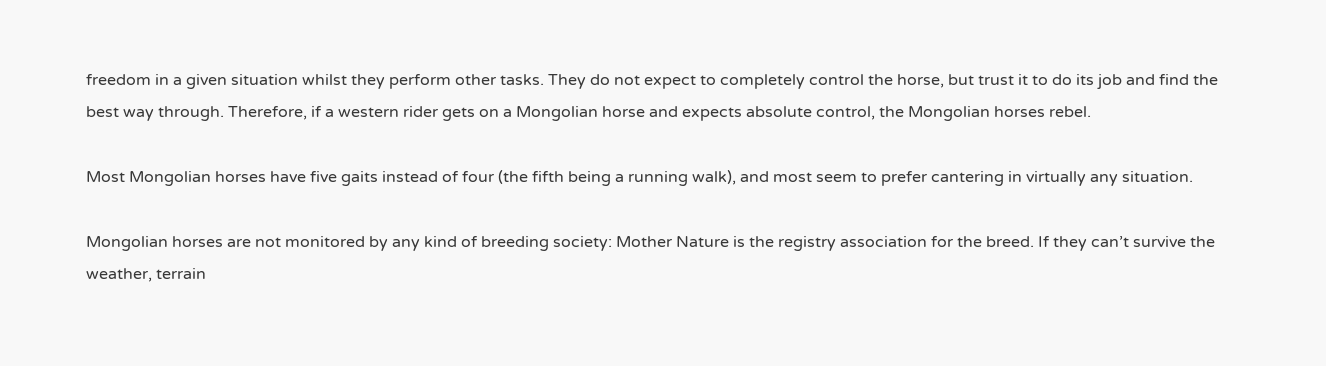freedom in a given situation whilst they perform other tasks. They do not expect to completely control the horse, but trust it to do its job and find the best way through. Therefore, if a western rider gets on a Mongolian horse and expects absolute control, the Mongolian horses rebel.

Most Mongolian horses have five gaits instead of four (the fifth being a running walk), and most seem to prefer cantering in virtually any situation.

Mongolian horses are not monitored by any kind of breeding society: Mother Nature is the registry association for the breed. If they can’t survive the weather, terrain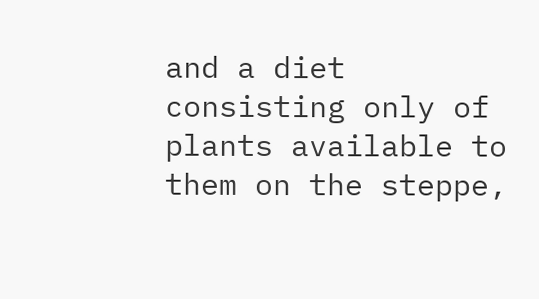and a diet consisting only of plants available to them on the steppe,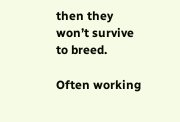then they won’t survive to breed.

Often working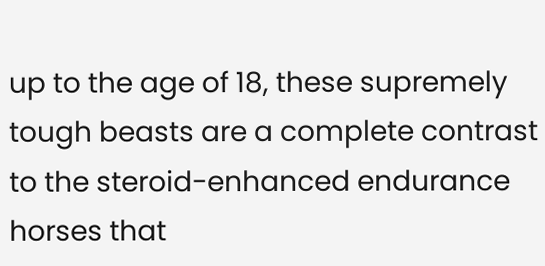up to the age of 18, these supremely tough beasts are a complete contrast to the steroid-enhanced endurance horses that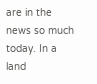are in the news so much today. In a land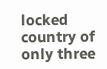locked country of only three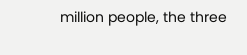million people, the three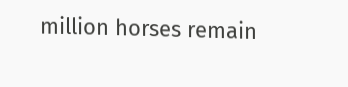million horses remain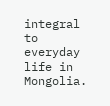integral to everyday life in Mongolia.